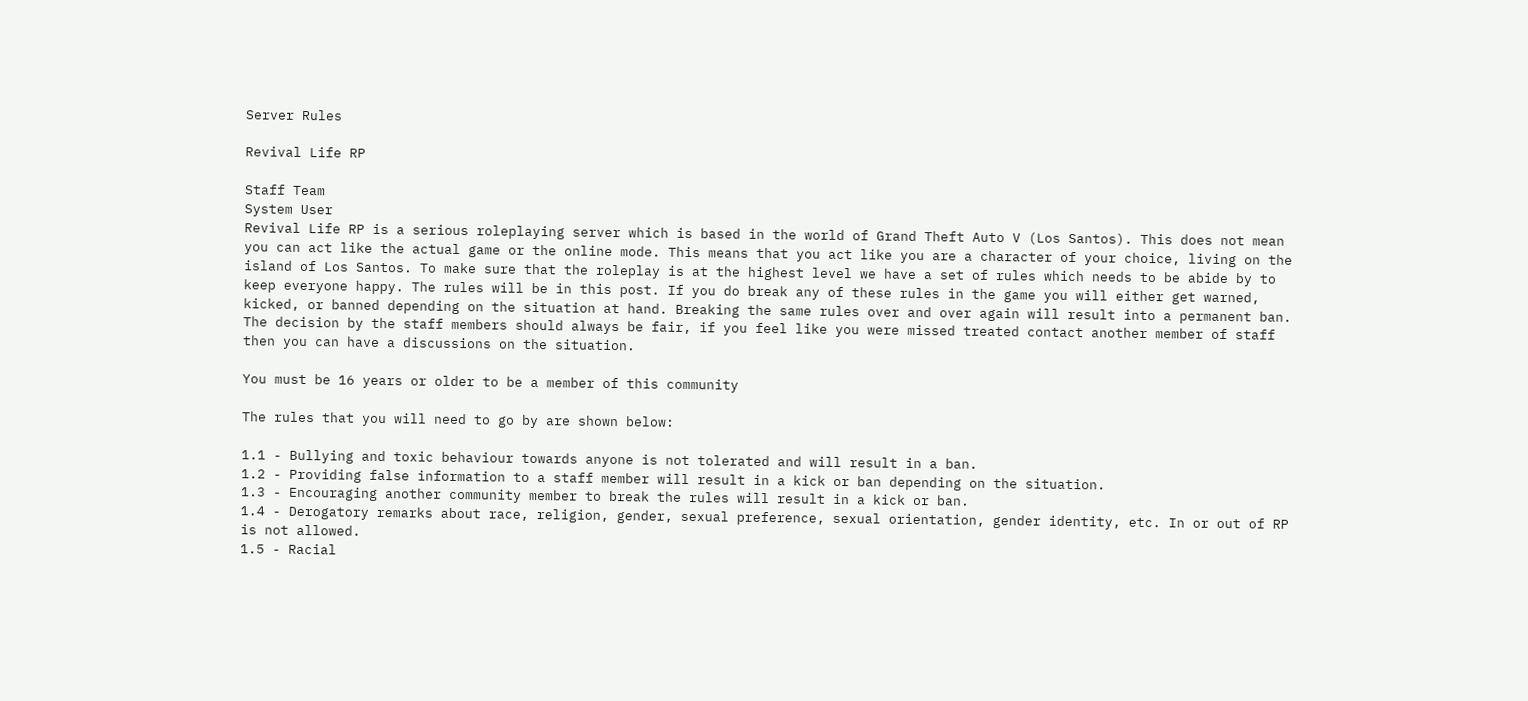Server Rules

Revival Life RP

Staff Team
System User
Revival Life RP is a serious roleplaying server which is based in the world of Grand Theft Auto V (Los Santos). This does not mean you can act like the actual game or the online mode. This means that you act like you are a character of your choice, living on the island of Los Santos. To make sure that the roleplay is at the highest level we have a set of rules which needs to be abide by to keep everyone happy. The rules will be in this post. If you do break any of these rules in the game you will either get warned, kicked, or banned depending on the situation at hand. Breaking the same rules over and over again will result into a permanent ban. The decision by the staff members should always be fair, if you feel like you were missed treated contact another member of staff then you can have a discussions on the situation.

You must be 16 years or older to be a member of this community

The rules that you will need to go by are shown below:

1.1 - Bullying and toxic behaviour towards anyone is not tolerated and will result in a ban.
1.2 - Providing false information to a staff member will result in a kick or ban depending on the situation.
1.3 - Encouraging another community member to break the rules will result in a kick or ban.
1.4 - Derogatory remarks about race, religion, gender, sexual preference, sexual orientation, gender identity, etc. In or out of RP is not allowed.
1.5 - Racial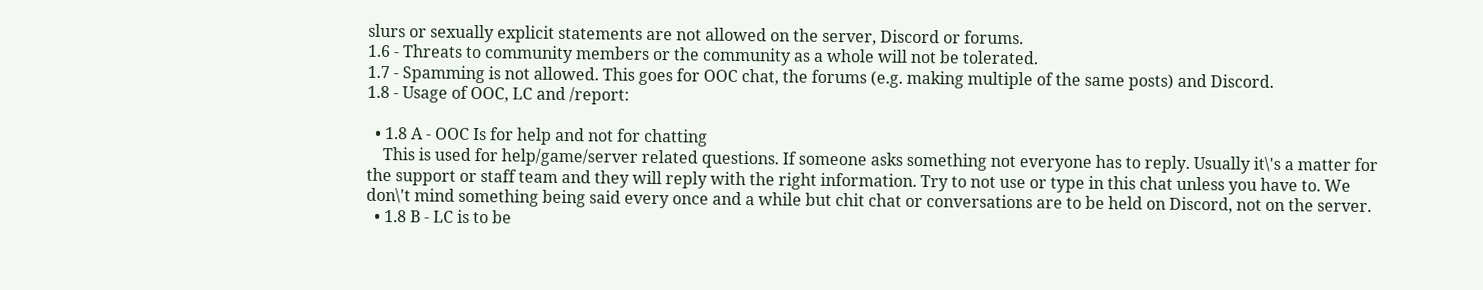slurs or sexually explicit statements are not allowed on the server, Discord or forums.
1.6 - Threats to community members or the community as a whole will not be tolerated.
1.7 - Spamming is not allowed. This goes for OOC chat, the forums (e.g. making multiple of the same posts) and Discord.
1.8 - Usage of OOC, LC and /report:

  • 1.8 A - OOC Is for help and not for chatting
    This is used for help/game/server related questions. If someone asks something not everyone has to reply. Usually it\'s a matter for the support or staff team and they will reply with the right information. Try to not use or type in this chat unless you have to. We don\'t mind something being said every once and a while but chit chat or conversations are to be held on Discord, not on the server.
  • 1.8 B - LC is to be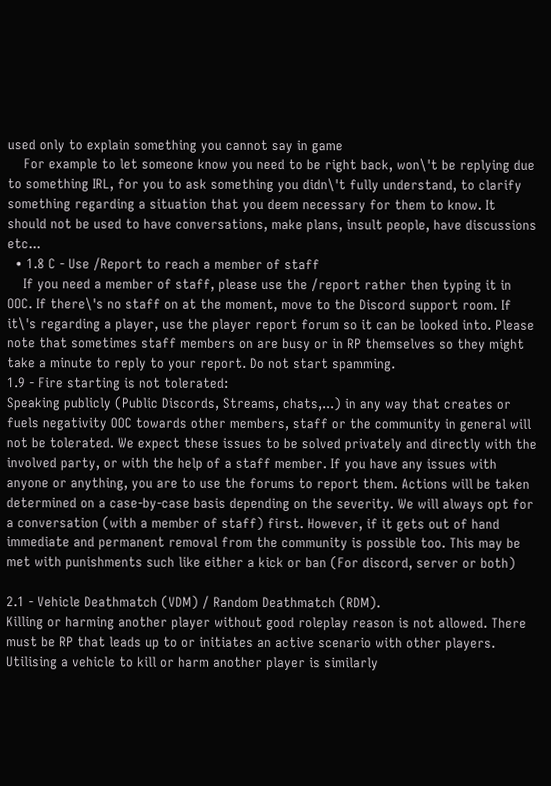used only to explain something you cannot say in game
    For example to let someone know you need to be right back, won\'t be replying due to something IRL, for you to ask something you didn\'t fully understand, to clarify something regarding a situation that you deem necessary for them to know. It should not be used to have conversations, make plans, insult people, have discussions etc...
  • 1.8 C - Use /Report to reach a member of staff
    If you need a member of staff, please use the /report rather then typing it in OOC. If there\'s no staff on at the moment, move to the Discord support room. If it\'s regarding a player, use the player report forum so it can be looked into. Please note that sometimes staff members on are busy or in RP themselves so they might take a minute to reply to your report. Do not start spamming.
1.9 - Fire starting is not tolerated:
Speaking publicly (Public Discords, Streams, chats,...) in any way that creates or fuels negativity OOC towards other members, staff or the community in general will not be tolerated. We expect these issues to be solved privately and directly with the involved party, or with the help of a staff member. If you have any issues with anyone or anything, you are to use the forums to report them. Actions will be taken determined on a case-by-case basis depending on the severity. We will always opt for a conversation (with a member of staff) first. However, if it gets out of hand immediate and permanent removal from the community is possible too. This may be met with punishments such like either a kick or ban (For discord, server or both)

2.1 - Vehicle Deathmatch (VDM) / Random Deathmatch (RDM).
Killing or harming another player without good roleplay reason is not allowed. There must be RP that leads up to or initiates an active scenario with other players. Utilising a vehicle to kill or harm another player is similarly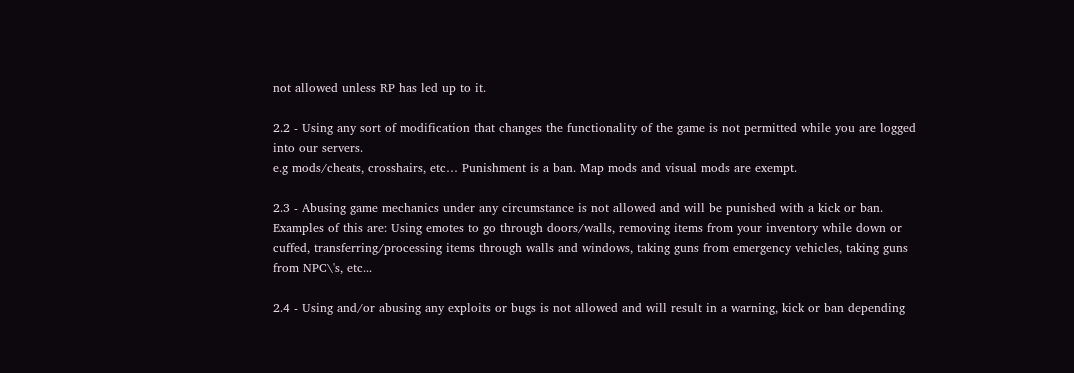not allowed unless RP has led up to it.

2.2 - Using any sort of modification that changes the functionality of the game is not permitted while you are logged into our servers.
e.g mods/cheats, crosshairs, etc… Punishment is a ban. Map mods and visual mods are exempt.

2.3 - Abusing game mechanics under any circumstance is not allowed and will be punished with a kick or ban.
Examples of this are: Using emotes to go through doors/walls, removing items from your inventory while down or cuffed, transferring/processing items through walls and windows, taking guns from emergency vehicles, taking guns from NPC\'s, etc...

2.4 - Using and/or abusing any exploits or bugs is not allowed and will result in a warning, kick or ban depending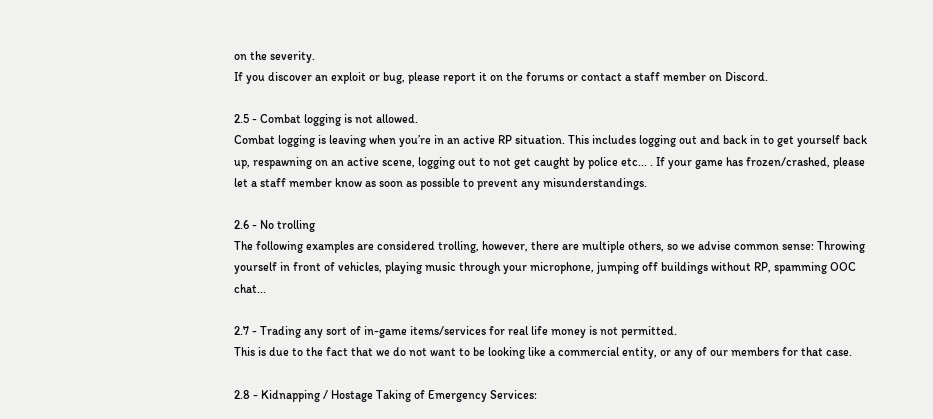on the severity.
If you discover an exploit or bug, please report it on the forums or contact a staff member on Discord.

2.5 - Combat logging is not allowed.
Combat logging is leaving when you’re in an active RP situation. This includes logging out and back in to get yourself back up, respawning on an active scene, logging out to not get caught by police etc... . If your game has frozen/crashed, please let a staff member know as soon as possible to prevent any misunderstandings.

2.6 - No trolling
The following examples are considered trolling, however, there are multiple others, so we advise common sense: Throwing yourself in front of vehicles, playing music through your microphone, jumping off buildings without RP, spamming OOC chat...

2.7 - Trading any sort of in-game items/services for real life money is not permitted.
This is due to the fact that we do not want to be looking like a commercial entity, or any of our members for that case.

2.8 - Kidnapping / Hostage Taking of Emergency Services: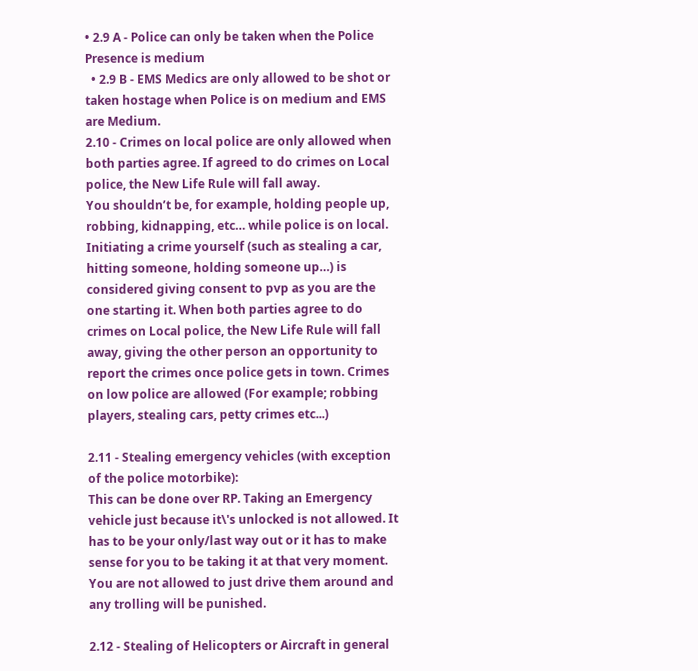• 2.9 A - Police can only be taken when the Police Presence is medium
  • 2.9 B - EMS Medics are only allowed to be shot or taken hostage when Police is on medium and EMS are Medium.
2.10 - Crimes on local police are only allowed when both parties agree. If agreed to do crimes on Local police, the New Life Rule will fall away.
You shouldn’t be, for example, holding people up, robbing, kidnapping, etc… while police is on local. Initiating a crime yourself (such as stealing a car, hitting someone, holding someone up…) is considered giving consent to pvp as you are the one starting it. When both parties agree to do crimes on Local police, the New Life Rule will fall away, giving the other person an opportunity to report the crimes once police gets in town. Crimes on low police are allowed (For example; robbing players, stealing cars, petty crimes etc...)

2.11 - Stealing emergency vehicles (with exception of the police motorbike):
This can be done over RP. Taking an Emergency vehicle just because it\'s unlocked is not allowed. It has to be your only/last way out or it has to make sense for you to be taking it at that very moment. You are not allowed to just drive them around and any trolling will be punished.

2.12 - Stealing of Helicopters or Aircraft in general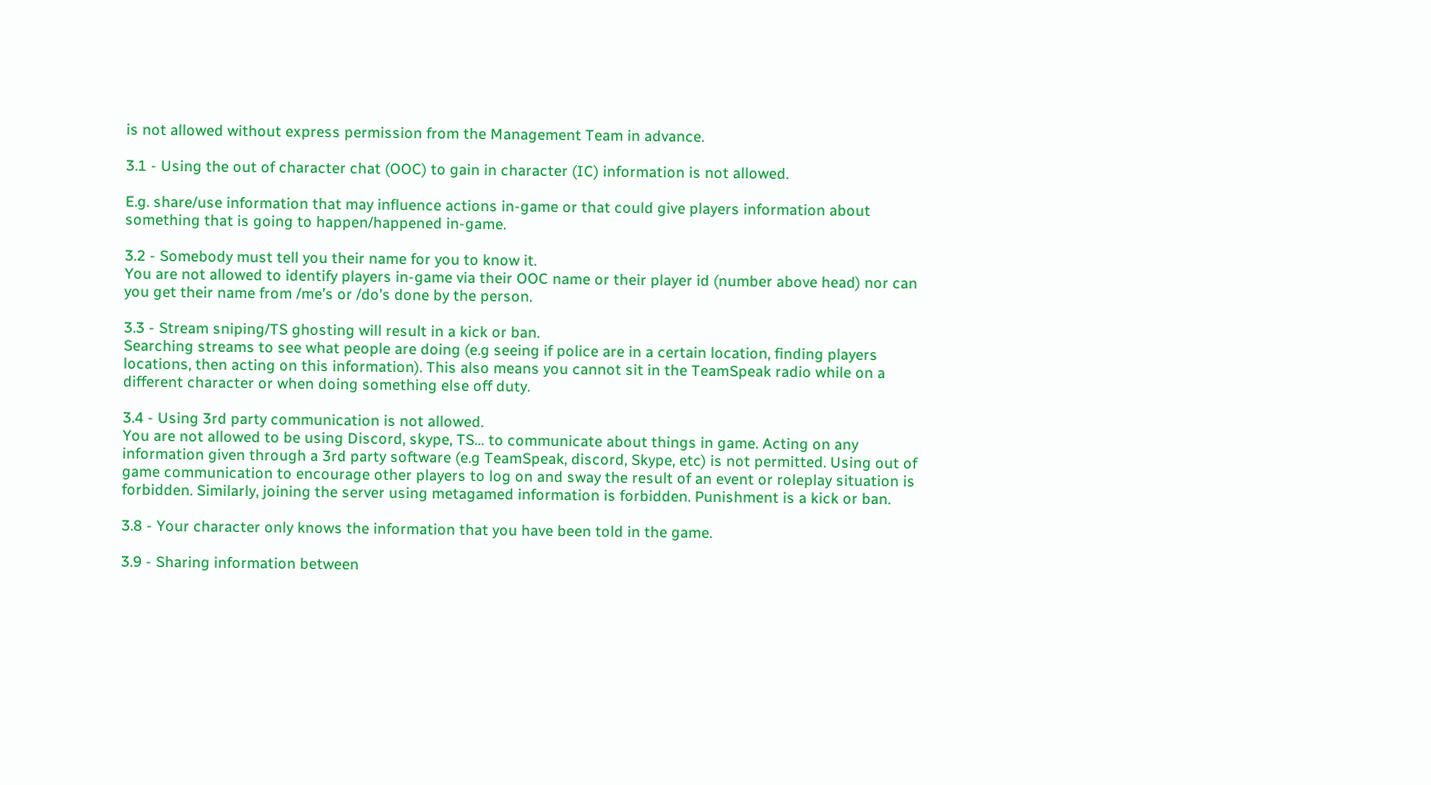is not allowed without express permission from the Management Team in advance.

3.1 - Using the out of character chat (OOC) to gain in character (IC) information is not allowed.

E.g. share/use information that may influence actions in-game or that could give players information about something that is going to happen/happened in-game.

3.2 - Somebody must tell you their name for you to know it.
You are not allowed to identify players in-game via their OOC name or their player id (number above head) nor can you get their name from /me’s or /do’s done by the person.

3.3 - Stream sniping/TS ghosting will result in a kick or ban.
Searching streams to see what people are doing (e.g seeing if police are in a certain location, finding players locations, then acting on this information). This also means you cannot sit in the TeamSpeak radio while on a different character or when doing something else off duty.

3.4 - Using 3rd party communication is not allowed.
You are not allowed to be using Discord, skype, TS… to communicate about things in game. Acting on any information given through a 3rd party software (e.g TeamSpeak, discord, Skype, etc) is not permitted. Using out of game communication to encourage other players to log on and sway the result of an event or roleplay situation is forbidden. Similarly, joining the server using metagamed information is forbidden. Punishment is a kick or ban.

3.8 - Your character only knows the information that you have been told in the game.

3.9 - Sharing information between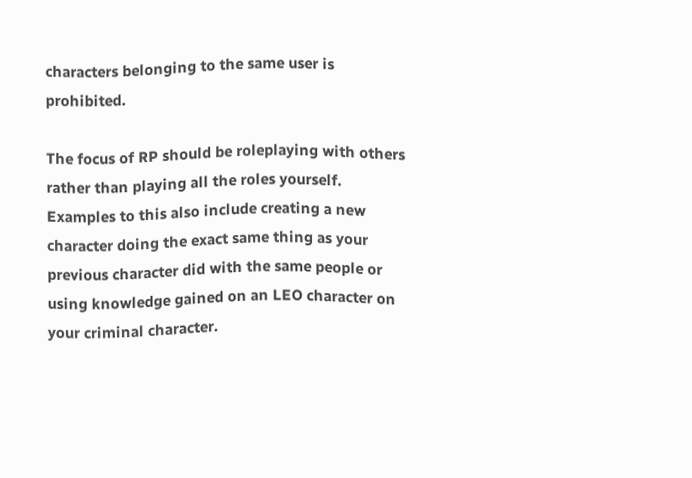characters belonging to the same user is prohibited.

The focus of RP should be roleplaying with others rather than playing all the roles yourself. Examples to this also include creating a new character doing the exact same thing as your previous character did with the same people or using knowledge gained on an LEO character on your criminal character.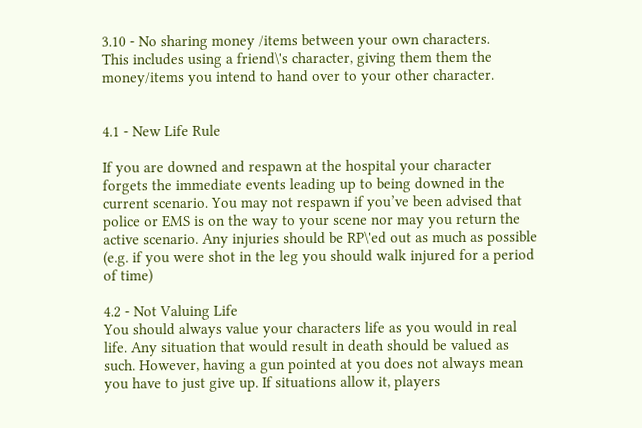3.10 - No sharing money /items between your own characters.
This includes using a friend\'s character, giving them them the money/items you intend to hand over to your other character.


4.1 - New Life Rule

If you are downed and respawn at the hospital your character forgets the immediate events leading up to being downed in the current scenario. You may not respawn if you’ve been advised that police or EMS is on the way to your scene nor may you return the active scenario. Any injuries should be RP\'ed out as much as possible (e.g. if you were shot in the leg you should walk injured for a period of time)

4.2 - Not Valuing Life
You should always value your characters life as you would in real life. Any situation that would result in death should be valued as such. However, having a gun pointed at you does not always mean you have to just give up. If situations allow it, players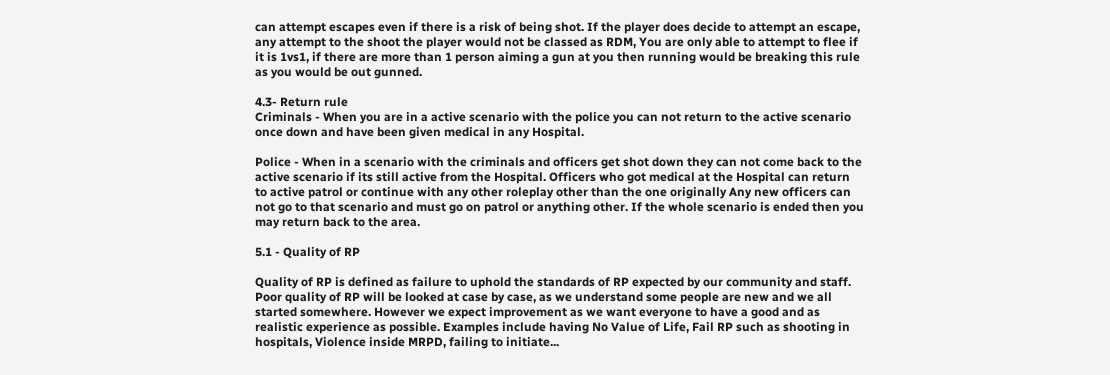can attempt escapes even if there is a risk of being shot. If the player does decide to attempt an escape, any attempt to the shoot the player would not be classed as RDM, You are only able to attempt to flee if it is 1vs1, if there are more than 1 person aiming a gun at you then running would be breaking this rule as you would be out gunned.

4.3- Return rule
Criminals - When you are in a active scenario with the police you can not return to the active scenario once down and have been given medical in any Hospital.

Police - When in a scenario with the criminals and officers get shot down they can not come back to the active scenario if its still active from the Hospital. Officers who got medical at the Hospital can return to active patrol or continue with any other roleplay other than the one originally Any new officers can not go to that scenario and must go on patrol or anything other. If the whole scenario is ended then you may return back to the area.

5.1 - Quality of RP

Quality of RP is defined as failure to uphold the standards of RP expected by our community and staff. Poor quality of RP will be looked at case by case, as we understand some people are new and we all started somewhere. However we expect improvement as we want everyone to have a good and as realistic experience as possible. Examples include having No Value of Life, Fail RP such as shooting in hospitals, Violence inside MRPD, failing to initiate...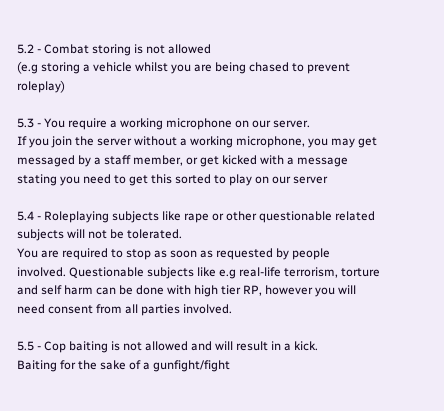5.2 - Combat storing is not allowed
(e.g storing a vehicle whilst you are being chased to prevent roleplay)

5.3 - You require a working microphone on our server.
If you join the server without a working microphone, you may get messaged by a staff member, or get kicked with a message stating you need to get this sorted to play on our server

5.4 - Roleplaying subjects like rape or other questionable related subjects will not be tolerated.
You are required to stop as soon as requested by people involved. Questionable subjects like e.g real-life terrorism, torture and self harm can be done with high tier RP, however you will need consent from all parties involved.

5.5 - Cop baiting is not allowed and will result in a kick.
Baiting for the sake of a gunfight/fight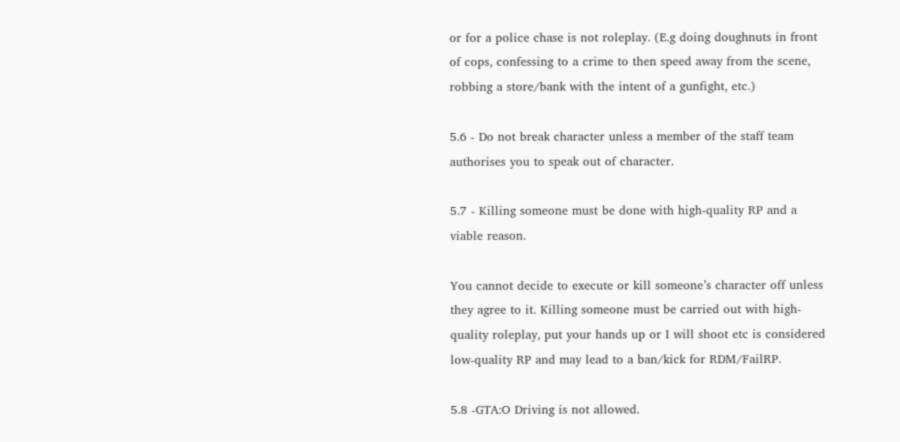or for a police chase is not roleplay. (E.g doing doughnuts in front of cops, confessing to a crime to then speed away from the scene, robbing a store/bank with the intent of a gunfight, etc.)

5.6 - Do not break character unless a member of the staff team authorises you to speak out of character.

5.7 - Killing someone must be done with high-quality RP and a viable reason.

You cannot decide to execute or kill someone’s character off unless they agree to it. Killing someone must be carried out with high-quality roleplay, put your hands up or I will shoot etc is considered low-quality RP and may lead to a ban/kick for RDM/FailRP.

5.8 -GTA:O Driving is not allowed.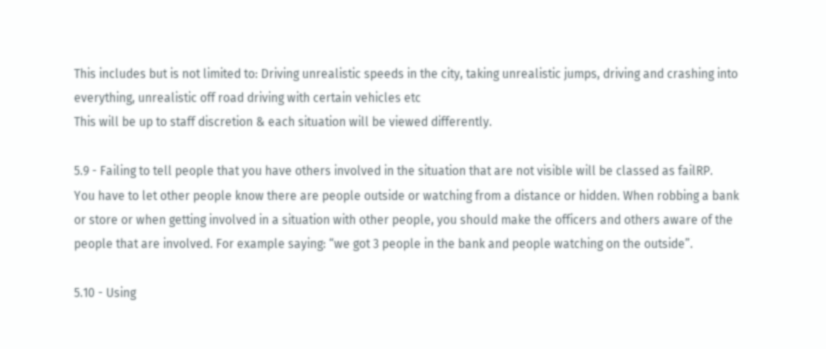This includes but is not limited to: Driving unrealistic speeds in the city, taking unrealistic jumps, driving and crashing into everything, unrealistic off road driving with certain vehicles etc
This will be up to staff discretion & each situation will be viewed differently.

5.9 - Failing to tell people that you have others involved in the situation that are not visible will be classed as failRP.
You have to let other people know there are people outside or watching from a distance or hidden. When robbing a bank or store or when getting involved in a situation with other people, you should make the officers and others aware of the people that are involved. For example saying: “we got 3 people in the bank and people watching on the outside”.

5.10 - Using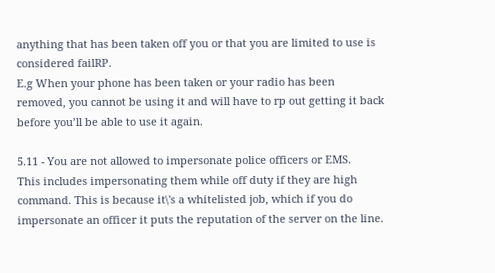anything that has been taken off you or that you are limited to use is considered failRP.
E.g When your phone has been taken or your radio has been removed, you cannot be using it and will have to rp out getting it back before you’ll be able to use it again.

5.11 - You are not allowed to impersonate police officers or EMS.
This includes impersonating them while off duty if they are high command. This is because it\'s a whitelisted job, which if you do impersonate an officer it puts the reputation of the server on the line.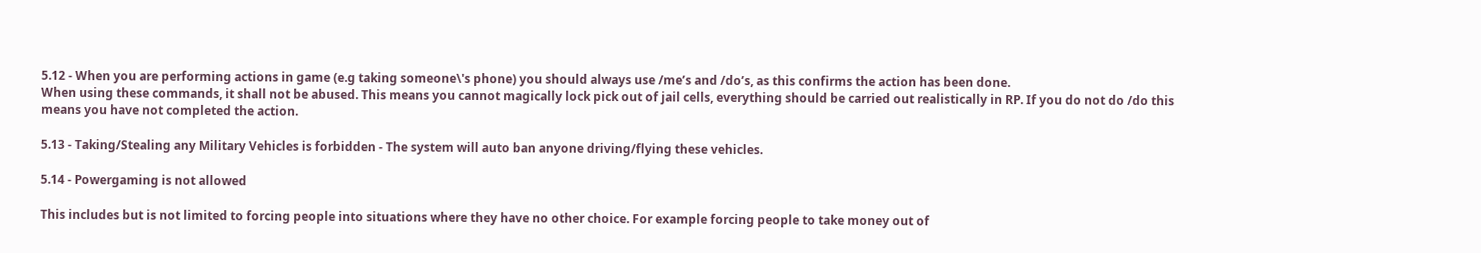5.12 - When you are performing actions in game (e.g taking someone\'s phone) you should always use /me’s and /do’s, as this confirms the action has been done.
When using these commands, it shall not be abused. This means you cannot magically lock pick out of jail cells, everything should be carried out realistically in RP. If you do not do /do this means you have not completed the action.

5.13 - Taking/Stealing any Military Vehicles is forbidden - The system will auto ban anyone driving/flying these vehicles.

5.14 - Powergaming is not allowed

This includes but is not limited to forcing people into situations where they have no other choice. For example forcing people to take money out of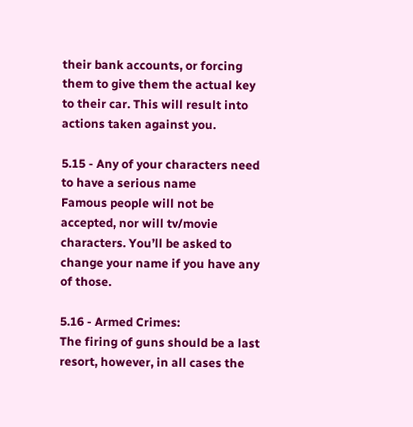their bank accounts, or forcing them to give them the actual key to their car. This will result into actions taken against you.

5.15 - Any of your characters need to have a serious name
Famous people will not be accepted, nor will tv/movie characters. You’ll be asked to change your name if you have any of those.

5.16 - Armed Crimes:
The firing of guns should be a last resort, however, in all cases the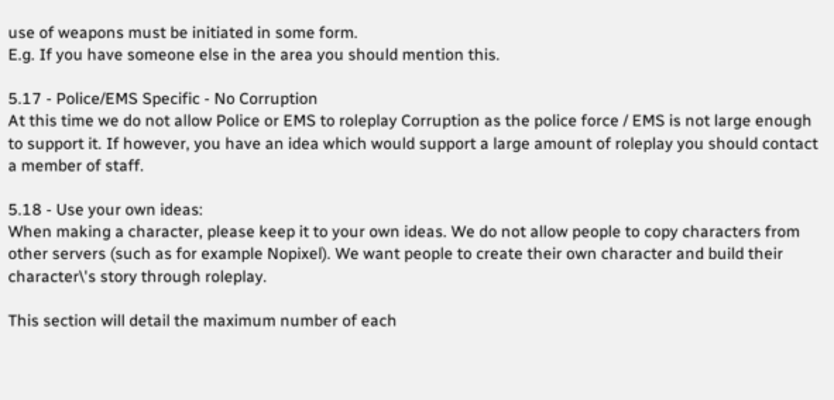use of weapons must be initiated in some form.
E.g. If you have someone else in the area you should mention this.

5.17 - Police/EMS Specific - No Corruption
At this time we do not allow Police or EMS to roleplay Corruption as the police force / EMS is not large enough to support it. If however, you have an idea which would support a large amount of roleplay you should contact a member of staff.

5.18 - Use your own ideas:
When making a character, please keep it to your own ideas. We do not allow people to copy characters from other servers (such as for example Nopixel). We want people to create their own character and build their character\'s story through roleplay.

This section will detail the maximum number of each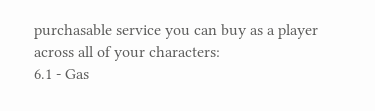purchasable service you can buy as a player across all of your characters:
6.1 - Gas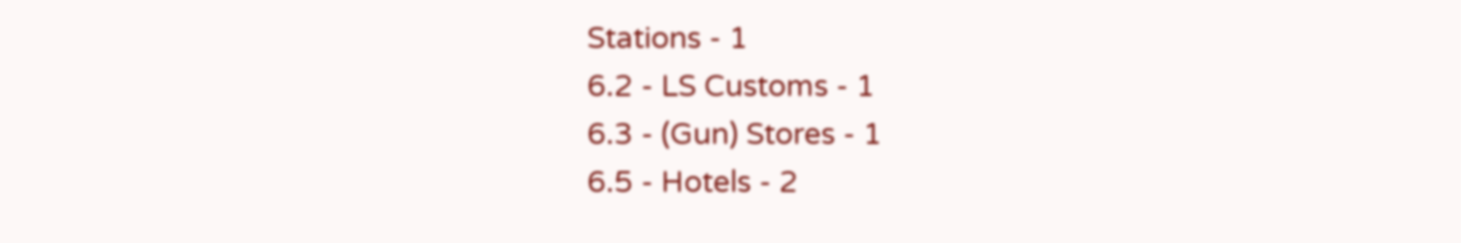Stations - 1
6.2 - LS Customs - 1
6.3 - (Gun) Stores - 1
6.5 - Hotels - 2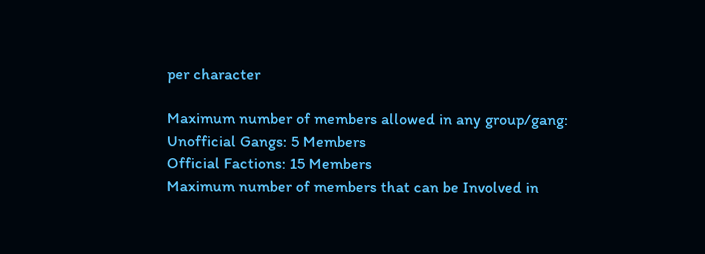per character

Maximum number of members allowed in any group/gang:
Unofficial Gangs: 5 Members
Official Factions: 15 Members
Maximum number of members that can be Involved in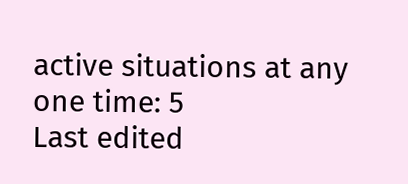active situations at any one time: 5
Last edited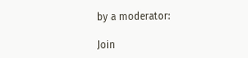by a moderator:

Join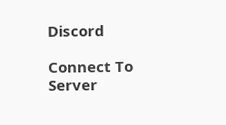Discord

Connect To Server